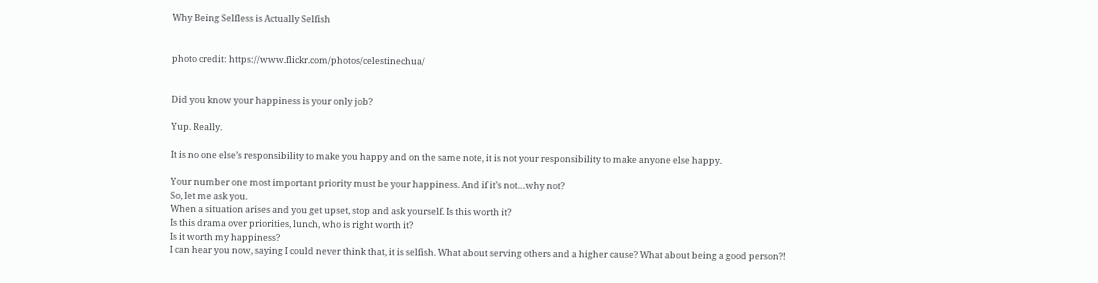Why Being Selfless is Actually Selfish


photo credit: https://www.flickr.com/photos/celestinechua/


Did you know your happiness is your only job?

Yup. Really.

It is no one else’s responsibility to make you happy and on the same note, it is not your responsibility to make anyone else happy.

Your number one most important priority must be your happiness. And if it’s not…why not?
So, let me ask you.
When a situation arises and you get upset, stop and ask yourself. Is this worth it?
Is this drama over priorities, lunch, who is right worth it?
Is it worth my happiness?
I can hear you now, saying I could never think that, it is selfish. What about serving others and a higher cause? What about being a good person?!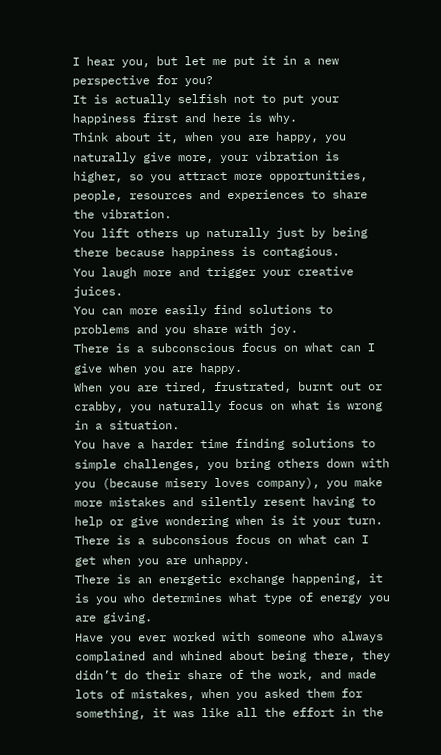I hear you, but let me put it in a new perspective for you?
It is actually selfish not to put your happiness first and here is why.
Think about it, when you are happy, you naturally give more, your vibration is higher, so you attract more opportunities, people, resources and experiences to share the vibration.
You lift others up naturally just by being there because happiness is contagious.
You laugh more and trigger your creative juices.
You can more easily find solutions to problems and you share with joy.
There is a subconscious focus on what can I give when you are happy.
When you are tired, frustrated, burnt out or crabby, you naturally focus on what is wrong in a situation.
You have a harder time finding solutions to simple challenges, you bring others down with you (because misery loves company), you make more mistakes and silently resent having to help or give wondering when is it your turn.
There is a subconsious focus on what can I get when you are unhappy.
There is an energetic exchange happening, it is you who determines what type of energy you are giving.
Have you ever worked with someone who always complained and whined about being there, they didn’t do their share of the work, and made lots of mistakes, when you asked them for something, it was like all the effort in the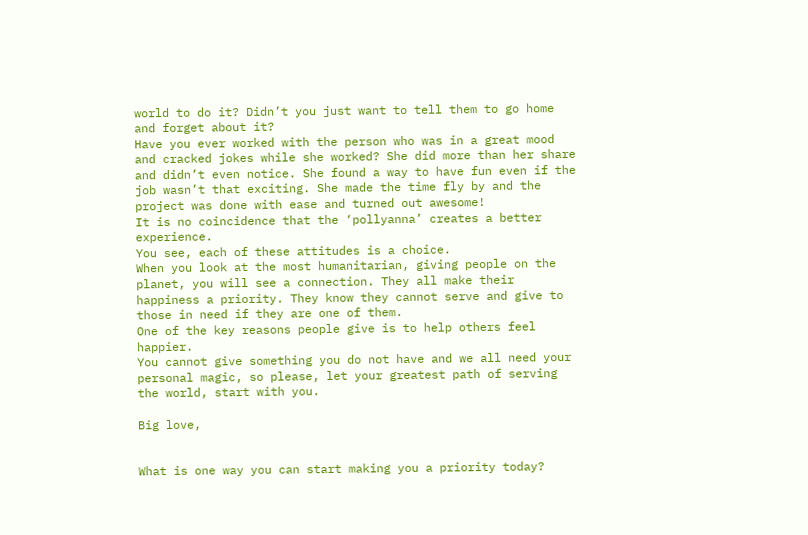world to do it? Didn’t you just want to tell them to go home and forget about it?
Have you ever worked with the person who was in a great mood and cracked jokes while she worked? She did more than her share and didn’t even notice. She found a way to have fun even if the job wasn’t that exciting. She made the time fly by and the project was done with ease and turned out awesome!
It is no coincidence that the ‘pollyanna’ creates a better experience.
You see, each of these attitudes is a choice.
When you look at the most humanitarian, giving people on the planet, you will see a connection. They all make their happiness a priority. They know they cannot serve and give to those in need if they are one of them.
One of the key reasons people give is to help others feel happier.
You cannot give something you do not have and we all need your personal magic, so please, let your greatest path of serving the world, start with you.

Big love,


What is one way you can start making you a priority today?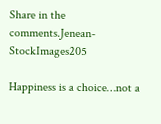Share in the comments.Jenean-StockImages205

Happiness is a choice…not a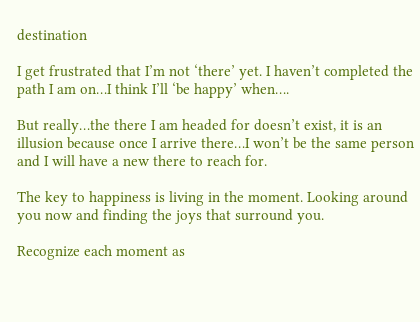destination

I get frustrated that I’m not ‘there’ yet. I haven’t completed the path I am on…I think I’ll ‘be happy’ when….

But really…the there I am headed for doesn’t exist, it is an illusion because once I arrive there…I won’t be the same person and I will have a new there to reach for.

The key to happiness is living in the moment. Looking around you now and finding the joys that surround you.

Recognize each moment as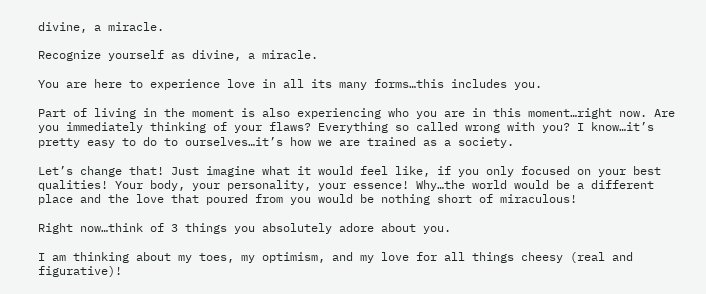divine, a miracle.

Recognize yourself as divine, a miracle.

You are here to experience love in all its many forms…this includes you.

Part of living in the moment is also experiencing who you are in this moment…right now. Are you immediately thinking of your flaws? Everything so called wrong with you? I know…it’s pretty easy to do to ourselves…it’s how we are trained as a society.

Let’s change that! Just imagine what it would feel like, if you only focused on your best qualities! Your body, your personality, your essence! Why…the world would be a different place and the love that poured from you would be nothing short of miraculous!

Right now…think of 3 things you absolutely adore about you.

I am thinking about my toes, my optimism, and my love for all things cheesy (real and figurative)!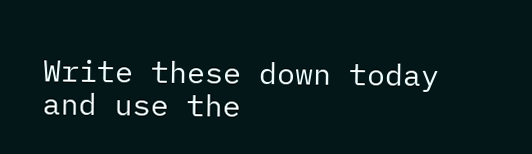Write these down today and use the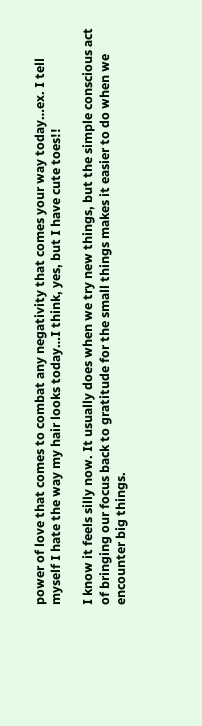power of love that comes to combat any negativity that comes your way today…ex. I tell myself I hate the way my hair looks today…I think, yes, but I have cute toes!!

I know it feels silly now. It usually does when we try new things, but the simple conscious act of bringing our focus back to gratitude for the small things makes it easier to do when we encounter big things.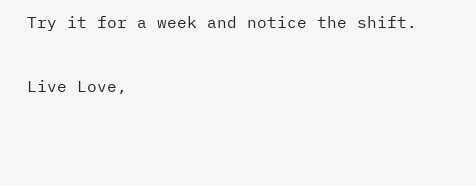Try it for a week and notice the shift.

Live Love,